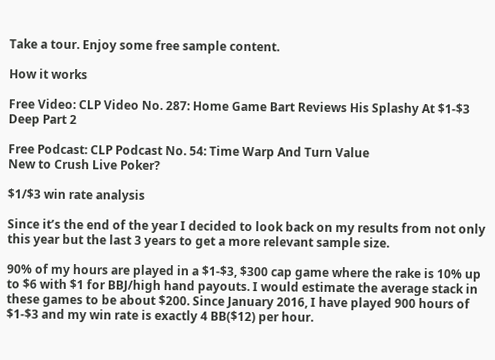Take a tour. Enjoy some free sample content.

How it works

Free Video: CLP Video No. 287: Home Game Bart Reviews His Splashy At $1-$3 Deep Part 2

Free Podcast: CLP Podcast No. 54: Time Warp And Turn Value
New to Crush Live Poker?

$1/$3 win rate analysis

Since it’s the end of the year I decided to look back on my results from not only this year but the last 3 years to get a more relevant sample size.

90% of my hours are played in a $1-$3, $300 cap game where the rake is 10% up to $6 with $1 for BBJ/high hand payouts. I would estimate the average stack in these games to be about $200. Since January 2016, I have played 900 hours of $1-$3 and my win rate is exactly 4 BB($12) per hour.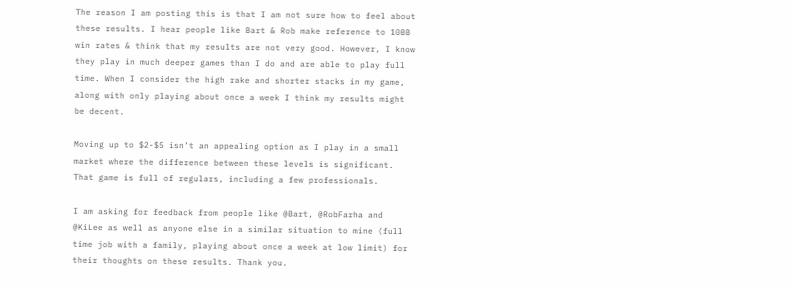The reason I am posting this is that I am not sure how to feel about these results. I hear people like Bart & Rob make reference to 10BB win rates & think that my results are not very good. However, I know they play in much deeper games than I do and are able to play full time. When I consider the high rake and shorter stacks in my game, along with only playing about once a week I think my results might be decent.

Moving up to $2-$5 isn’t an appealing option as I play in a small market where the difference between these levels is significant. That game is full of regulars, including a few professionals.

I am asking for feedback from people like @Bart, @RobFarha and @KiLee as well as anyone else in a similar situation to mine (full time job with a family, playing about once a week at low limit) for their thoughts on these results. Thank you.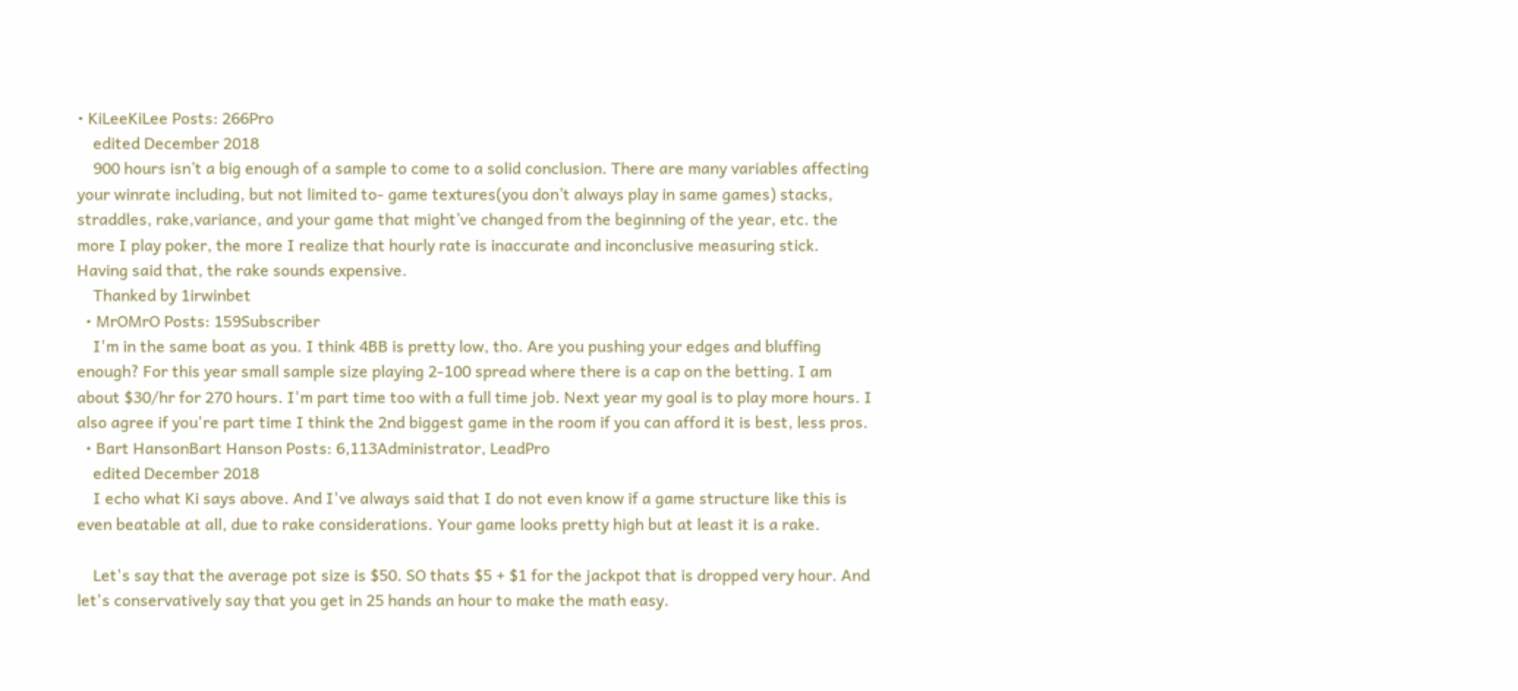• KiLeeKiLee Posts: 266Pro
    edited December 2018
    900 hours isn’t a big enough of a sample to come to a solid conclusion. There are many variables affecting your winrate including, but not limited to- game textures(you don’t always play in same games) stacks, straddles, rake,variance, and your game that might’ve changed from the beginning of the year, etc. the more I play poker, the more I realize that hourly rate is inaccurate and inconclusive measuring stick. Having said that, the rake sounds expensive.
    Thanked by 1irwinbet
  • MrOMrO Posts: 159Subscriber
    I'm in the same boat as you. I think 4BB is pretty low, tho. Are you pushing your edges and bluffing enough? For this year small sample size playing 2-100 spread where there is a cap on the betting. I am about $30/hr for 270 hours. I'm part time too with a full time job. Next year my goal is to play more hours. I also agree if you're part time I think the 2nd biggest game in the room if you can afford it is best, less pros.
  • Bart HansonBart Hanson Posts: 6,113Administrator, LeadPro
    edited December 2018
    I echo what Ki says above. And I've always said that I do not even know if a game structure like this is even beatable at all, due to rake considerations. Your game looks pretty high but at least it is a rake.

    Let's say that the average pot size is $50. SO thats $5 + $1 for the jackpot that is dropped very hour. And let's conservatively say that you get in 25 hands an hour to make the math easy.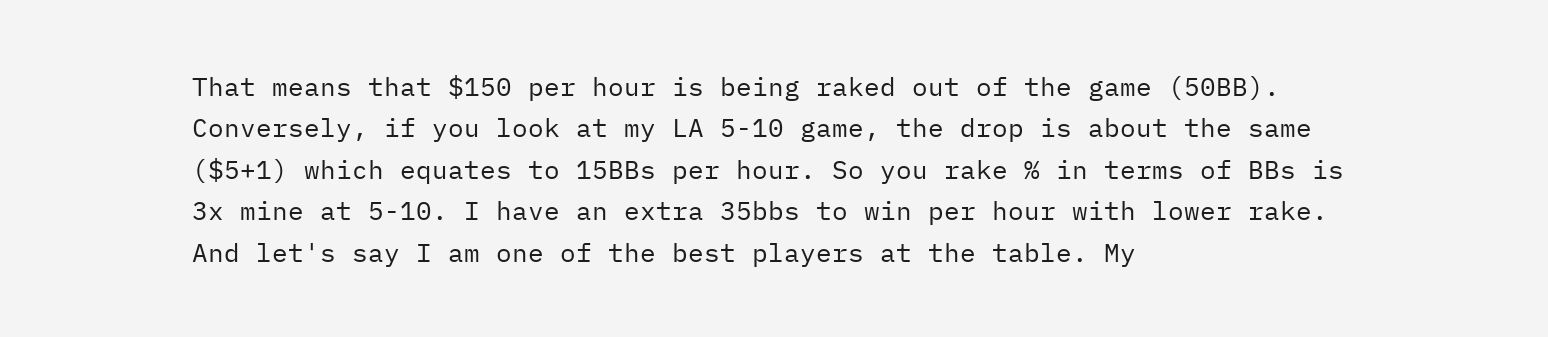That means that $150 per hour is being raked out of the game (50BB). Conversely, if you look at my LA 5-10 game, the drop is about the same ($5+1) which equates to 15BBs per hour. So you rake % in terms of BBs is 3x mine at 5-10. I have an extra 35bbs to win per hour with lower rake. And let's say I am one of the best players at the table. My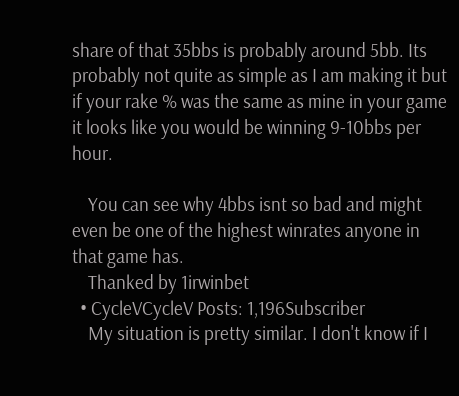share of that 35bbs is probably around 5bb. Its probably not quite as simple as I am making it but if your rake % was the same as mine in your game it looks like you would be winning 9-10bbs per hour.

    You can see why 4bbs isnt so bad and might even be one of the highest winrates anyone in that game has.
    Thanked by 1irwinbet
  • CycleVCycleV Posts: 1,196Subscriber
    My situation is pretty similar. I don't know if I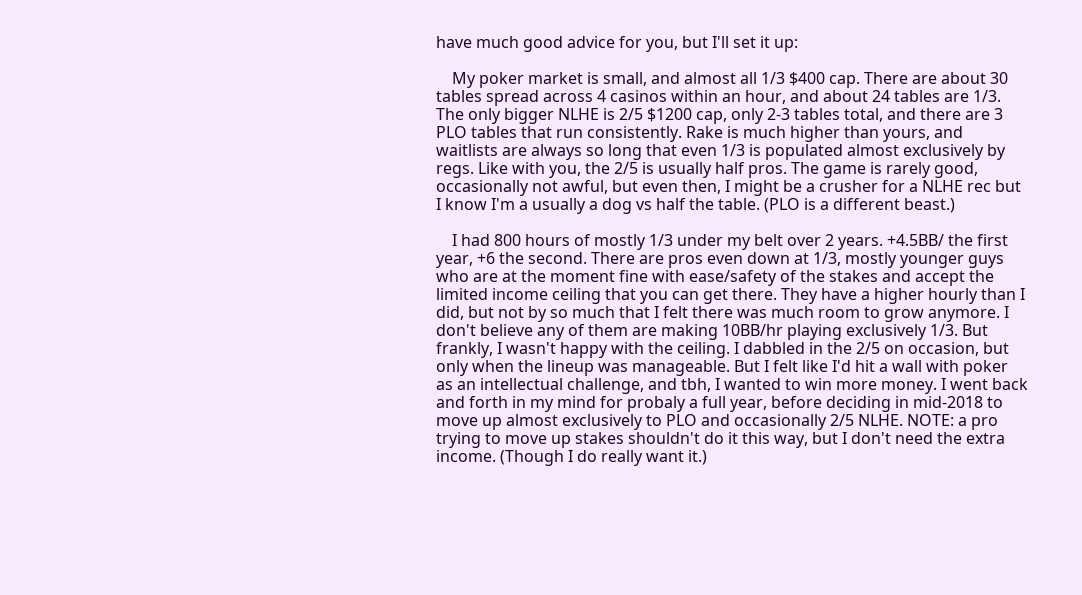have much good advice for you, but I'll set it up:

    My poker market is small, and almost all 1/3 $400 cap. There are about 30 tables spread across 4 casinos within an hour, and about 24 tables are 1/3. The only bigger NLHE is 2/5 $1200 cap, only 2-3 tables total, and there are 3 PLO tables that run consistently. Rake is much higher than yours, and waitlists are always so long that even 1/3 is populated almost exclusively by regs. Like with you, the 2/5 is usually half pros. The game is rarely good, occasionally not awful, but even then, I might be a crusher for a NLHE rec but I know I'm a usually a dog vs half the table. (PLO is a different beast.)

    I had 800 hours of mostly 1/3 under my belt over 2 years. +4.5BB/ the first year, +6 the second. There are pros even down at 1/3, mostly younger guys who are at the moment fine with ease/safety of the stakes and accept the limited income ceiling that you can get there. They have a higher hourly than I did, but not by so much that I felt there was much room to grow anymore. I don't believe any of them are making 10BB/hr playing exclusively 1/3. But frankly, I wasn't happy with the ceiling. I dabbled in the 2/5 on occasion, but only when the lineup was manageable. But I felt like I'd hit a wall with poker as an intellectual challenge, and tbh, I wanted to win more money. I went back and forth in my mind for probaly a full year, before deciding in mid-2018 to move up almost exclusively to PLO and occasionally 2/5 NLHE. NOTE: a pro trying to move up stakes shouldn't do it this way, but I don't need the extra income. (Though I do really want it.)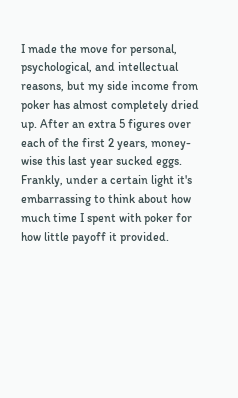I made the move for personal, psychological, and intellectual reasons, but my side income from poker has almost completely dried up. After an extra 5 figures over each of the first 2 years, money-wise this last year sucked eggs. Frankly, under a certain light it's embarrassing to think about how much time I spent with poker for how little payoff it provided.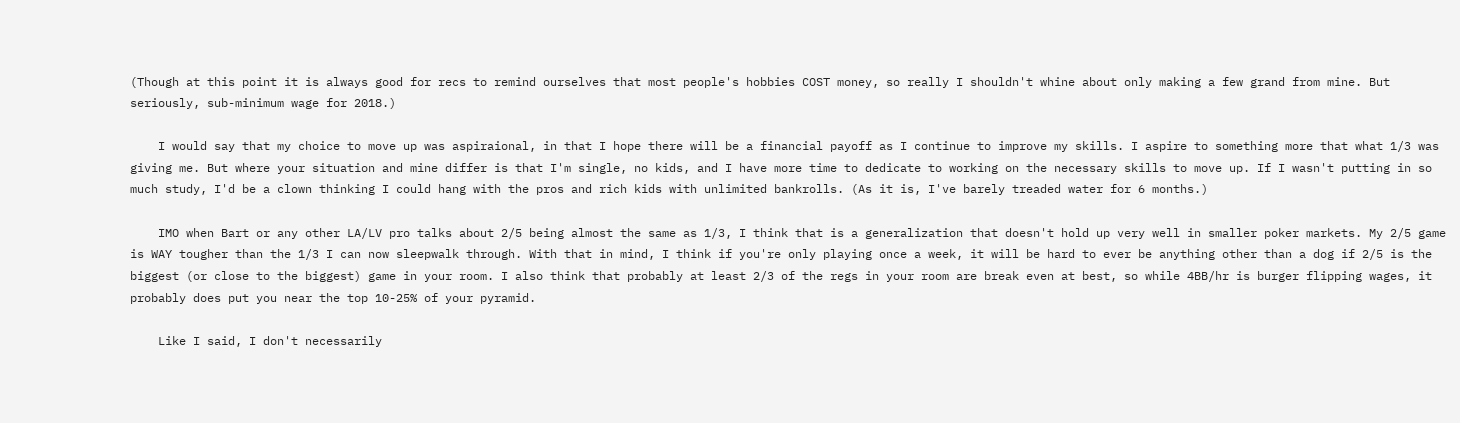(Though at this point it is always good for recs to remind ourselves that most people's hobbies COST money, so really I shouldn't whine about only making a few grand from mine. But seriously, sub-minimum wage for 2018.)

    I would say that my choice to move up was aspiraional, in that I hope there will be a financial payoff as I continue to improve my skills. I aspire to something more that what 1/3 was giving me. But where your situation and mine differ is that I'm single, no kids, and I have more time to dedicate to working on the necessary skills to move up. If I wasn't putting in so much study, I'd be a clown thinking I could hang with the pros and rich kids with unlimited bankrolls. (As it is, I've barely treaded water for 6 months.)

    IMO when Bart or any other LA/LV pro talks about 2/5 being almost the same as 1/3, I think that is a generalization that doesn't hold up very well in smaller poker markets. My 2/5 game is WAY tougher than the 1/3 I can now sleepwalk through. With that in mind, I think if you're only playing once a week, it will be hard to ever be anything other than a dog if 2/5 is the biggest (or close to the biggest) game in your room. I also think that probably at least 2/3 of the regs in your room are break even at best, so while 4BB/hr is burger flipping wages, it probably does put you near the top 10-25% of your pyramid.

    Like I said, I don't necessarily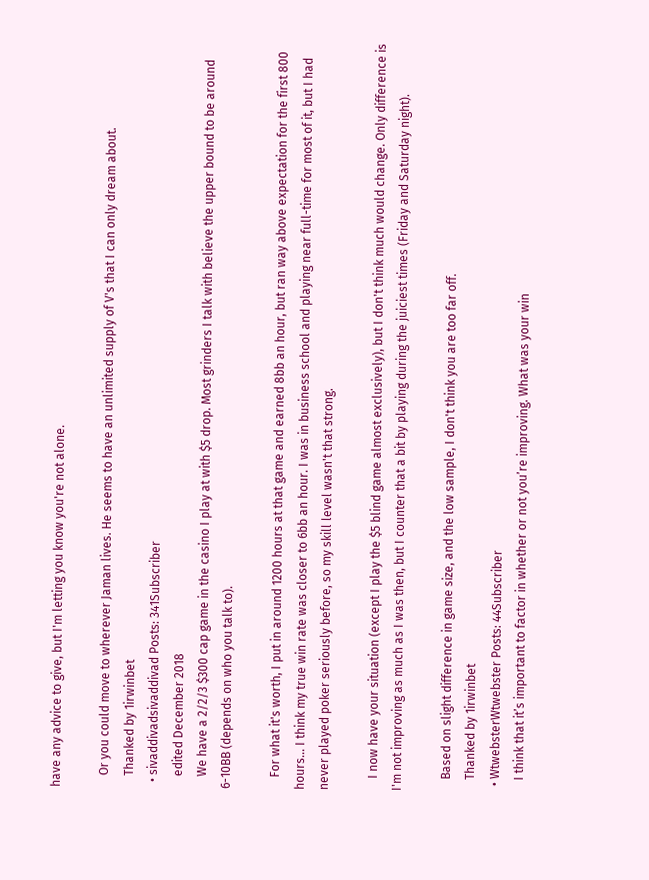have any advice to give, but I'm letting you know you're not alone.

    Or you could move to wherever Jaman lives. He seems to have an unlimited supply of V's that I can only dream about.
    Thanked by 1irwinbet
  • sivaddivadsivaddivad Posts: 341Subscriber
    edited December 2018
    We have a 2/2/3 $300 cap game in the casino I play at with $5 drop. Most grinders I talk with believe the upper bound to be around 6-10BB (depends on who you talk to).

    For what it's worth, I put in around 1200 hours at that game and earned 8bb an hour, but ran way above expectation for the first 800 hours... I think my true win rate was closer to 6bb an hour. I was in business school and playing near full-time for most of it, but I had never played poker seriously before, so my skill level wasn't that strong.

    I now have your situation (except I play the $5 blind game almost exclusively), but I don't think much would change. Only difference is I'm not improving as much as I was then, but I counter that a bit by playing during the juiciest times (Friday and Saturday night).

    Based on slight difference in game size, and the low sample, I don't think you are too far off.
    Thanked by 1irwinbet
  • WtwebsterWtwebster Posts: 44Subscriber
    I think that it’s important to factor in whether or not you’re improving. What was your win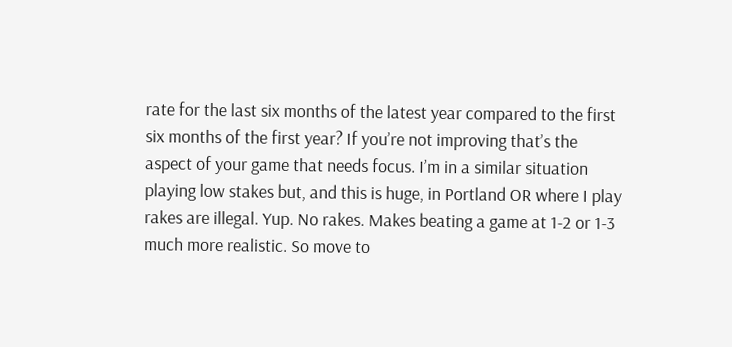rate for the last six months of the latest year compared to the first six months of the first year? If you’re not improving that’s the aspect of your game that needs focus. I’m in a similar situation playing low stakes but, and this is huge, in Portland OR where I play rakes are illegal. Yup. No rakes. Makes beating a game at 1-2 or 1-3 much more realistic. So move to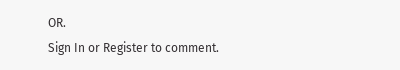OR.
Sign In or Register to comment.